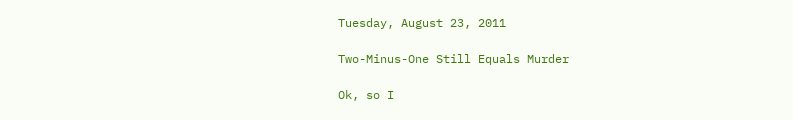Tuesday, August 23, 2011

Two-Minus-One Still Equals Murder

Ok, so I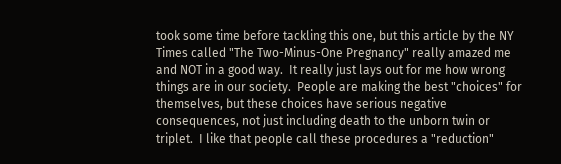took some time before tackling this one, but this article by the NY Times called "The Two-Minus-One Pregnancy" really amazed me and NOT in a good way.  It really just lays out for me how wrong things are in our society.  People are making the best "choices" for themselves, but these choices have serious negative consequences, not just including death to the unborn twin or triplet.  I like that people call these procedures a "reduction"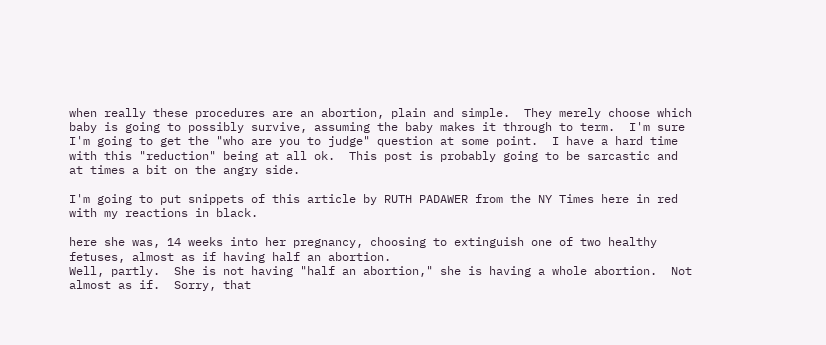when really these procedures are an abortion, plain and simple.  They merely choose which baby is going to possibly survive, assuming the baby makes it through to term.  I'm sure I'm going to get the "who are you to judge" question at some point.  I have a hard time with this "reduction" being at all ok.  This post is probably going to be sarcastic and at times a bit on the angry side.

I'm going to put snippets of this article by RUTH PADAWER from the NY Times here in red with my reactions in black.

here she was, 14 weeks into her pregnancy, choosing to extinguish one of two healthy fetuses, almost as if having half an abortion.
Well, partly.  She is not having "half an abortion," she is having a whole abortion.  Not almost as if.  Sorry, that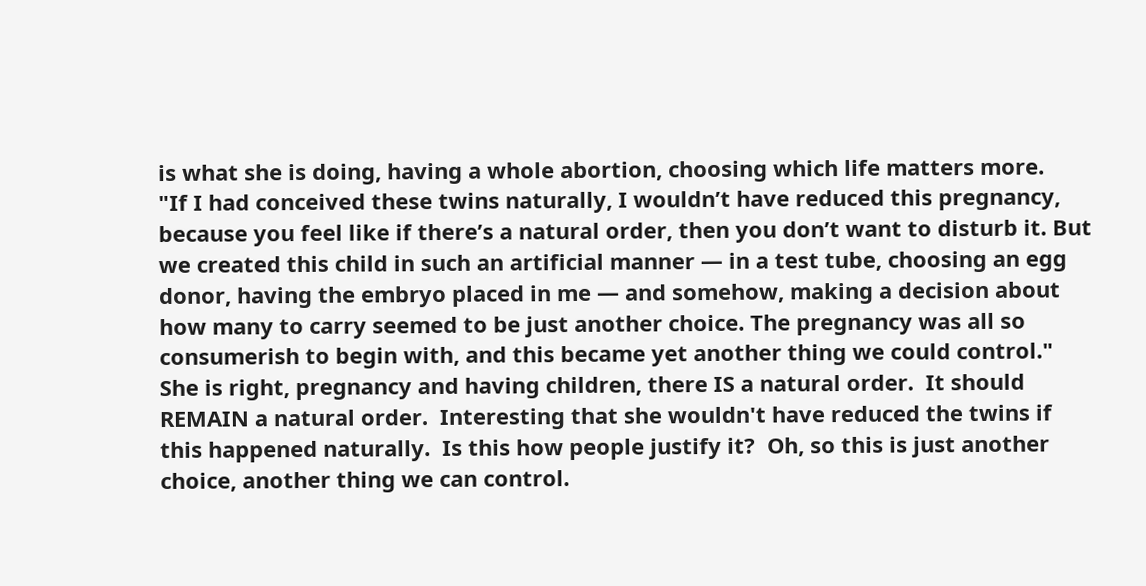is what she is doing, having a whole abortion, choosing which life matters more.
"If I had conceived these twins naturally, I wouldn’t have reduced this pregnancy, because you feel like if there’s a natural order, then you don’t want to disturb it. But we created this child in such an artificial manner — in a test tube, choosing an egg donor, having the embryo placed in me — and somehow, making a decision about how many to carry seemed to be just another choice. The pregnancy was all so consumerish to begin with, and this became yet another thing we could control."
She is right, pregnancy and having children, there IS a natural order.  It should REMAIN a natural order.  Interesting that she wouldn't have reduced the twins if this happened naturally.  Is this how people justify it?  Oh, so this is just another choice, another thing we can control.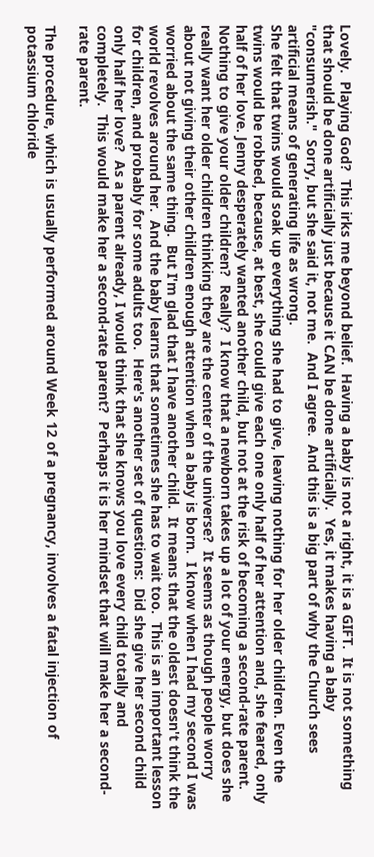Lovely.  Playing God?  This irks me beyond belief.  Having a baby is not a right, it is a GIFT.  It is not something that should be done artificially just because it CAN be done artificially.  Yes, it makes having a baby "consumerish."  Sorry, but she said it, not me.  And I agree.  And this is a big part of why the Church sees artificial means of generating life as wrong.
She felt that twins would soak up everything she had to give, leaving nothing for her older children. Even the twins would be robbed, because, at best, she could give each one only half of her attention and, she feared, only half of her love. Jenny desperately wanted another child, but not at the risk of becoming a second-rate parent.
Nothing to give your older children?  Really?  I know that a newborn takes up a lot of your energy, but does she really want her older children thinking they are the center of the universe?  It seems as though people worry about not giving their other children enough attention when a baby is born.  I know when I had my second I was worried about the same thing.  But I'm glad that I have another child.  It means that the oldest doesn't think the world revolves around her.  And the baby learns that sometimes she has to wait too.  This is an important lesson for children, and probably for some adults too.  Here's another set of questions:  Did she give her second child only half her love?  As a parent already, I would think that she knows you love every child totally and completely.  This would make her a second-rate parent?  Perhaps it is her mindset that will make her a second-rate parent.

The procedure, which is usually performed around Week 12 of a pregnancy, involves a fatal injection of potassium chloride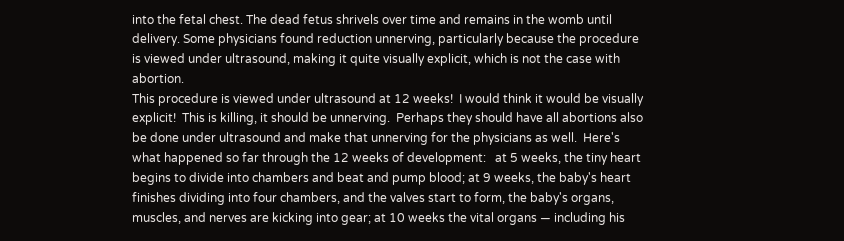into the fetal chest. The dead fetus shrivels over time and remains in the womb until delivery. Some physicians found reduction unnerving, particularly because the procedure is viewed under ultrasound, making it quite visually explicit, which is not the case with abortion.
This procedure is viewed under ultrasound at 12 weeks!  I would think it would be visually explicit!  This is killing, it should be unnerving.  Perhaps they should have all abortions also be done under ultrasound and make that unnerving for the physicians as well.  Here's what happened so far through the 12 weeks of development:   at 5 weeks, the tiny heart begins to divide into chambers and beat and pump blood; at 9 weeks, the baby's heart finishes dividing into four chambers, and the valves start to form, the baby's organs, muscles, and nerves are kicking into gear; at 10 weeks the vital organs — including his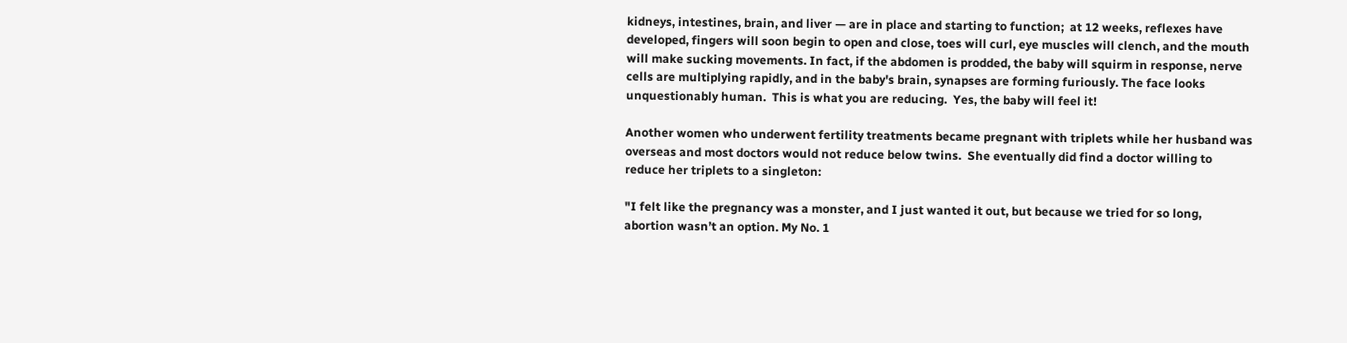kidneys, intestines, brain, and liver — are in place and starting to function;  at 12 weeks, reflexes have developed, fingers will soon begin to open and close, toes will curl, eye muscles will clench, and the mouth will make sucking movements. In fact, if the abdomen is prodded, the baby will squirm in response, nerve cells are multiplying rapidly, and in the baby's brain, synapses are forming furiously. The face looks unquestionably human.  This is what you are reducing.  Yes, the baby will feel it!

Another women who underwent fertility treatments became pregnant with triplets while her husband was overseas and most doctors would not reduce below twins.  She eventually did find a doctor willing to reduce her triplets to a singleton:

"I felt like the pregnancy was a monster, and I just wanted it out, but because we tried for so long, abortion wasn’t an option. My No. 1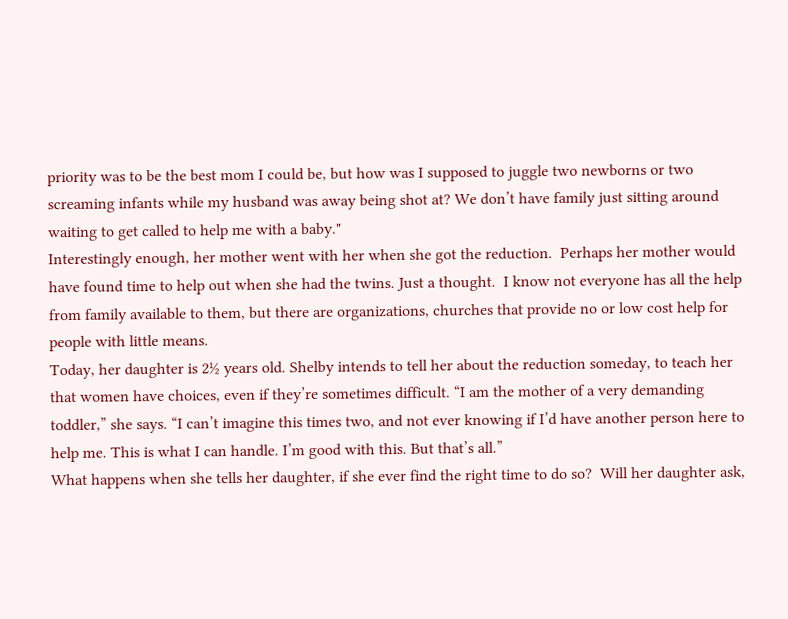priority was to be the best mom I could be, but how was I supposed to juggle two newborns or two screaming infants while my husband was away being shot at? We don’t have family just sitting around waiting to get called to help me with a baby."
Interestingly enough, her mother went with her when she got the reduction.  Perhaps her mother would have found time to help out when she had the twins. Just a thought.  I know not everyone has all the help from family available to them, but there are organizations, churches that provide no or low cost help for people with little means.
Today, her daughter is 2½ years old. Shelby intends to tell her about the reduction someday, to teach her that women have choices, even if they’re sometimes difficult. “I am the mother of a very demanding toddler,” she says. “I can’t imagine this times two, and not ever knowing if I’d have another person here to help me. This is what I can handle. I’m good with this. But that’s all.”
What happens when she tells her daughter, if she ever find the right time to do so?  Will her daughter ask,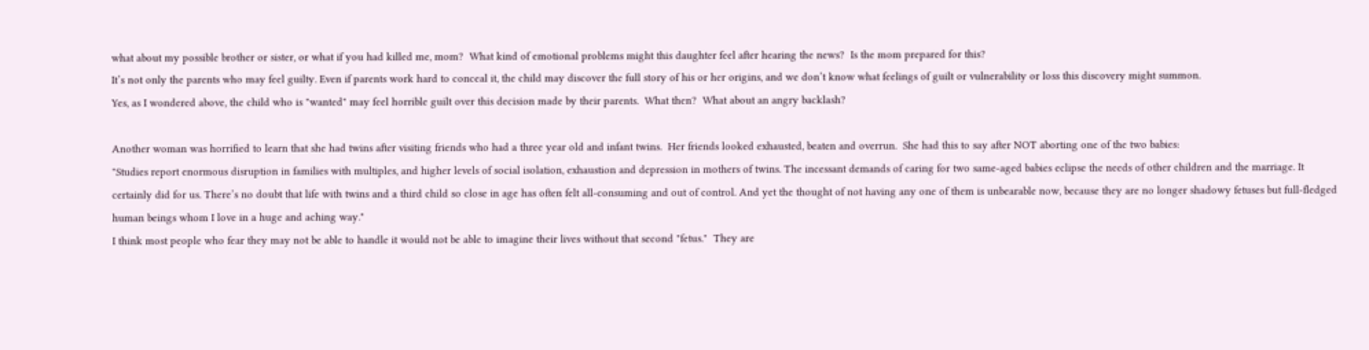what about my possible brother or sister, or what if you had killed me, mom?  What kind of emotional problems might this daughter feel after hearing the news?  Is the mom prepared for this?
It’s not only the parents who may feel guilty. Even if parents work hard to conceal it, the child may discover the full story of his or her origins, and we don’t know what feelings of guilt or vulnerability or loss this discovery might summon.
Yes, as I wondered above, the child who is "wanted" may feel horrible guilt over this decision made by their parents.  What then?  What about an angry backlash?

Another woman was horrified to learn that she had twins after visiting friends who had a three year old and infant twins.  Her friends looked exhausted, beaten and overrun.  She had this to say after NOT aborting one of the two babies:
"Studies report enormous disruption in families with multiples, and higher levels of social isolation, exhaustion and depression in mothers of twins. The incessant demands of caring for two same-aged babies eclipse the needs of other children and the marriage. It certainly did for us. There’s no doubt that life with twins and a third child so close in age has often felt all-consuming and out of control. And yet the thought of not having any one of them is unbearable now, because they are no longer shadowy fetuses but full-fledged human beings whom I love in a huge and aching way."
I think most people who fear they may not be able to handle it would not be able to imagine their lives without that second "fetus."  They are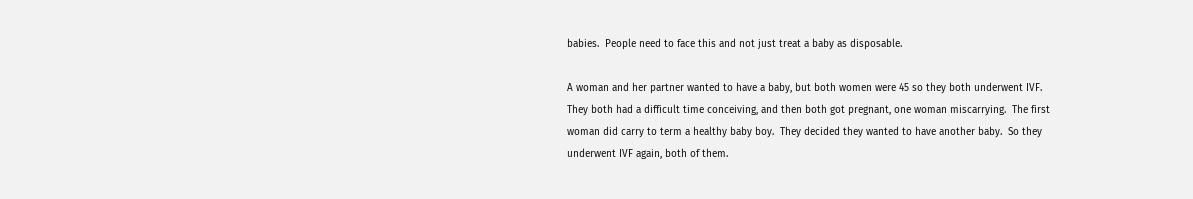babies.  People need to face this and not just treat a baby as disposable.

A woman and her partner wanted to have a baby, but both women were 45 so they both underwent IVF.  They both had a difficult time conceiving, and then both got pregnant, one woman miscarrying.  The first woman did carry to term a healthy baby boy.  They decided they wanted to have another baby.  So they underwent IVF again, both of them.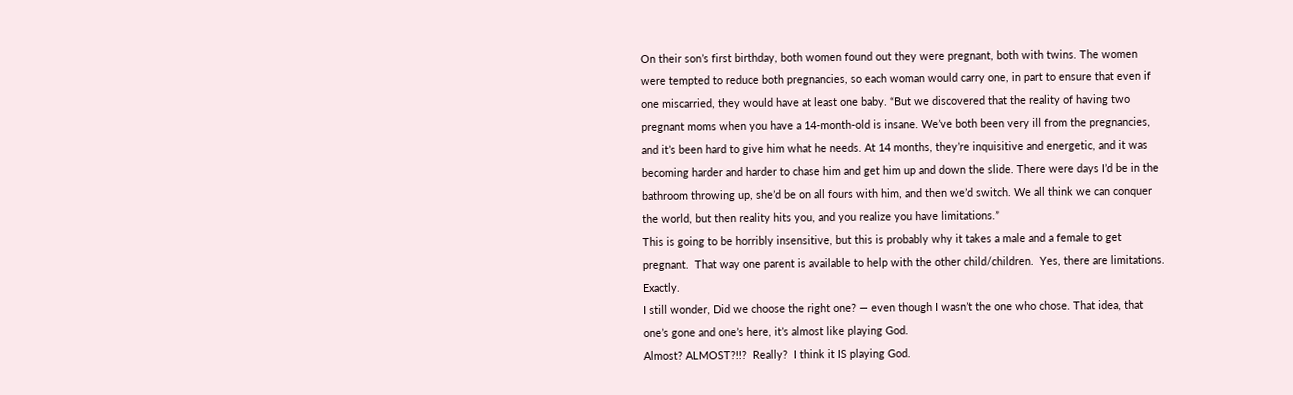On their son’s first birthday, both women found out they were pregnant, both with twins. The women were tempted to reduce both pregnancies, so each woman would carry one, in part to ensure that even if one miscarried, they would have at least one baby. “But we discovered that the reality of having two pregnant moms when you have a 14-month-old is insane. We’ve both been very ill from the pregnancies, and it’s been hard to give him what he needs. At 14 months, they’re inquisitive and energetic, and it was becoming harder and harder to chase him and get him up and down the slide. There were days I’d be in the bathroom throwing up, she’d be on all fours with him, and then we’d switch. We all think we can conquer the world, but then reality hits you, and you realize you have limitations.”
This is going to be horribly insensitive, but this is probably why it takes a male and a female to get pregnant.  That way one parent is available to help with the other child/children.  Yes, there are limitations.  Exactly.
I still wonder, Did we choose the right one? — even though I wasn’t the one who chose. That idea, that one’s gone and one’s here, it’s almost like playing God.
Almost? ALMOST?!!?  Really?  I think it IS playing God.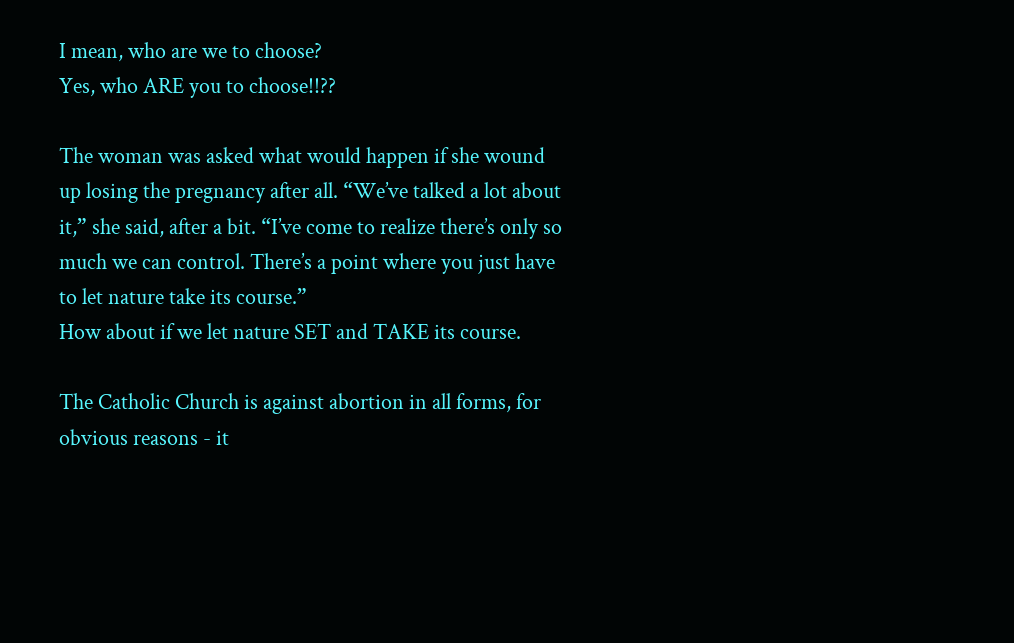I mean, who are we to choose?
Yes, who ARE you to choose!!??

The woman was asked what would happen if she wound up losing the pregnancy after all. “We’ve talked a lot about it,” she said, after a bit. “I’ve come to realize there’s only so much we can control. There’s a point where you just have to let nature take its course.”
How about if we let nature SET and TAKE its course.

The Catholic Church is against abortion in all forms, for obvious reasons - it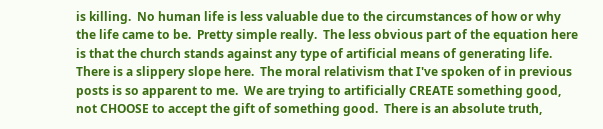is killing.  No human life is less valuable due to the circumstances of how or why the life came to be.  Pretty simple really.  The less obvious part of the equation here is that the church stands against any type of artificial means of generating life.  There is a slippery slope here.  The moral relativism that I've spoken of in previous posts is so apparent to me.  We are trying to artificially CREATE something good, not CHOOSE to accept the gift of something good.  There is an absolute truth,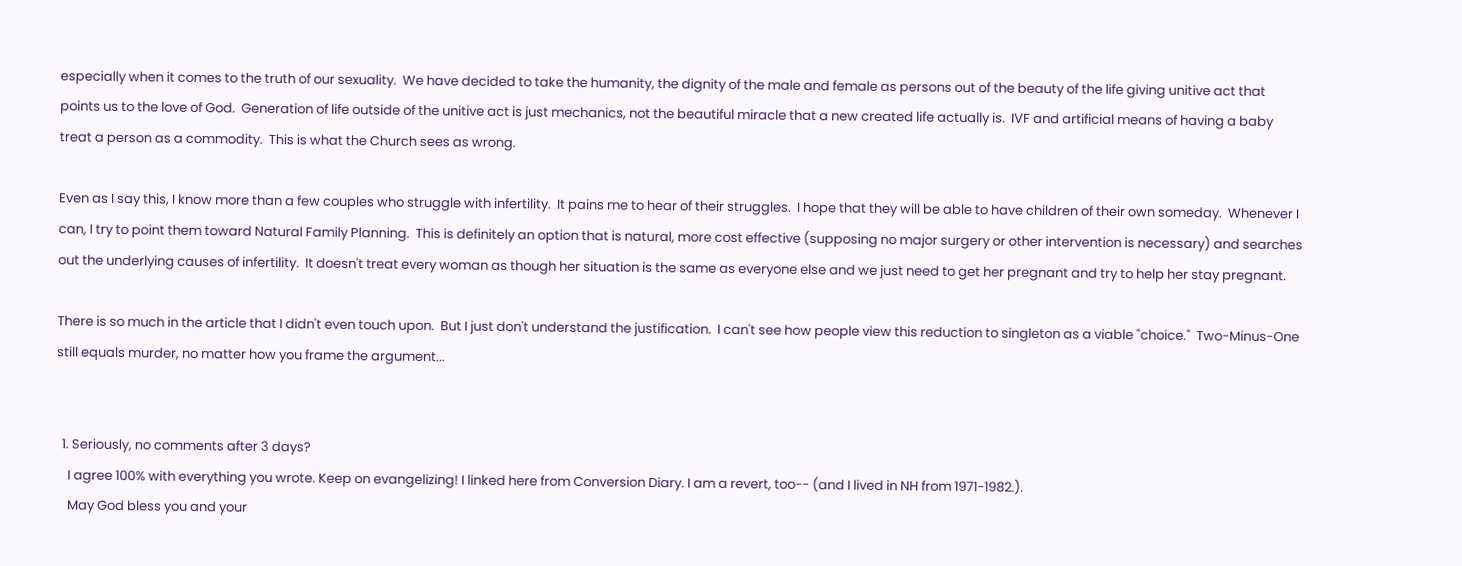especially when it comes to the truth of our sexuality.  We have decided to take the humanity, the dignity of the male and female as persons out of the beauty of the life giving unitive act that points us to the love of God.  Generation of life outside of the unitive act is just mechanics, not the beautiful miracle that a new created life actually is.  IVF and artificial means of having a baby treat a person as a commodity.  This is what the Church sees as wrong.

Even as I say this, I know more than a few couples who struggle with infertility.  It pains me to hear of their struggles.  I hope that they will be able to have children of their own someday.  Whenever I can, I try to point them toward Natural Family Planning.  This is definitely an option that is natural, more cost effective (supposing no major surgery or other intervention is necessary) and searches out the underlying causes of infertility.  It doesn't treat every woman as though her situation is the same as everyone else and we just need to get her pregnant and try to help her stay pregnant.

There is so much in the article that I didn't even touch upon.  But I just don't understand the justification.  I can't see how people view this reduction to singleton as a viable "choice."  Two-Minus-One still equals murder, no matter how you frame the argument...


  1. Seriously, no comments after 3 days?
    I agree 100% with everything you wrote. Keep on evangelizing! I linked here from Conversion Diary. I am a revert, too-- (and I lived in NH from 1971-1982.).
    May God bless you and your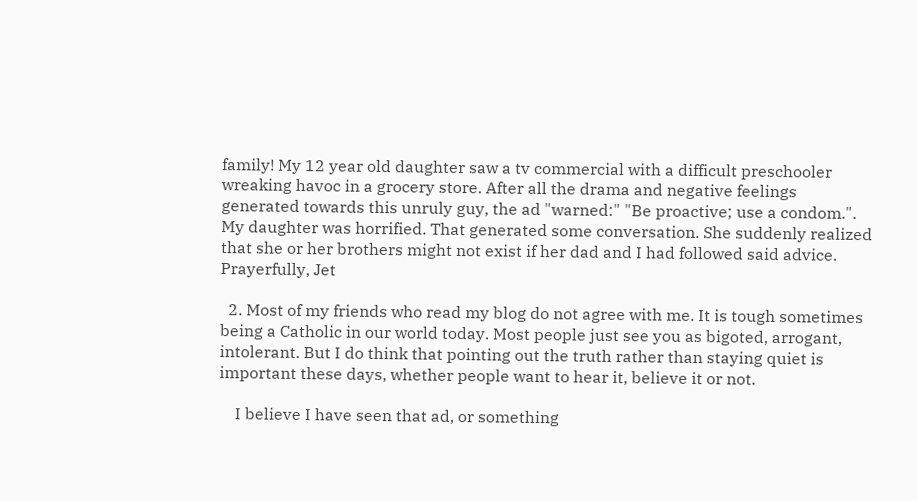family! My 12 year old daughter saw a tv commercial with a difficult preschooler wreaking havoc in a grocery store. After all the drama and negative feelings generated towards this unruly guy, the ad "warned:" "Be proactive; use a condom.". My daughter was horrified. That generated some conversation. She suddenly realized that she or her brothers might not exist if her dad and I had followed said advice. Prayerfully, Jet

  2. Most of my friends who read my blog do not agree with me. It is tough sometimes being a Catholic in our world today. Most people just see you as bigoted, arrogant, intolerant. But I do think that pointing out the truth rather than staying quiet is important these days, whether people want to hear it, believe it or not.

    I believe I have seen that ad, or something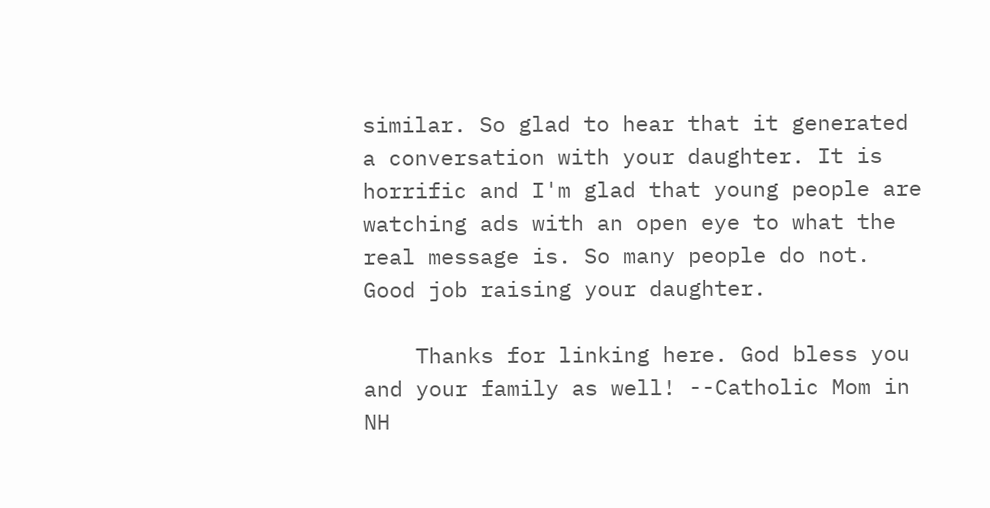similar. So glad to hear that it generated a conversation with your daughter. It is horrific and I'm glad that young people are watching ads with an open eye to what the real message is. So many people do not. Good job raising your daughter.

    Thanks for linking here. God bless you and your family as well! --Catholic Mom in NH